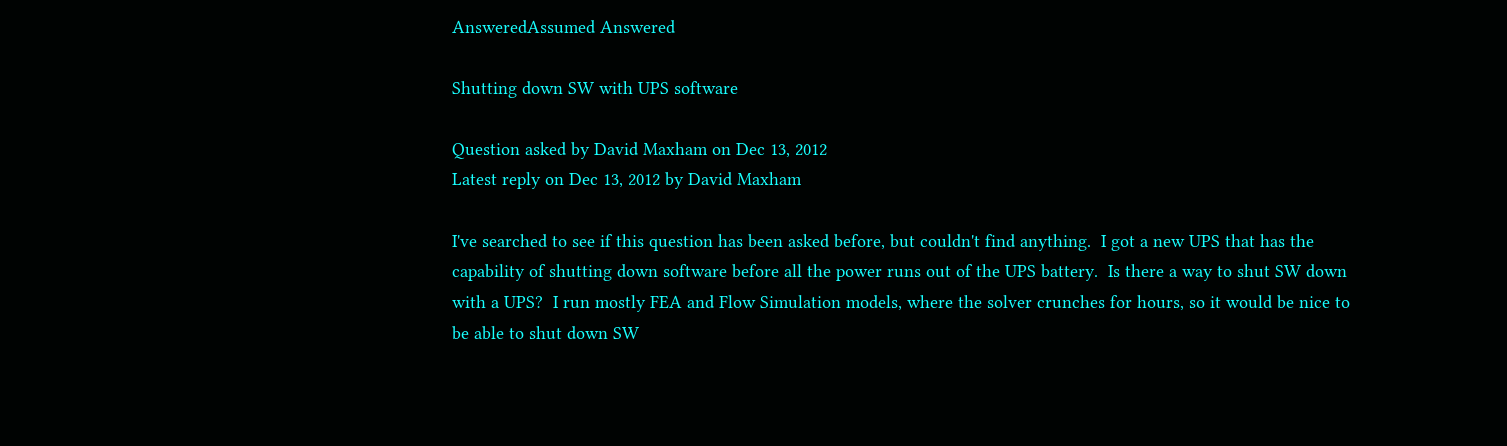AnsweredAssumed Answered

Shutting down SW with UPS software

Question asked by David Maxham on Dec 13, 2012
Latest reply on Dec 13, 2012 by David Maxham

I've searched to see if this question has been asked before, but couldn't find anything.  I got a new UPS that has the capability of shutting down software before all the power runs out of the UPS battery.  Is there a way to shut SW down with a UPS?  I run mostly FEA and Flow Simulation models, where the solver crunches for hours, so it would be nice to be able to shut down SW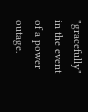"gracefully" in the event of a power outage.